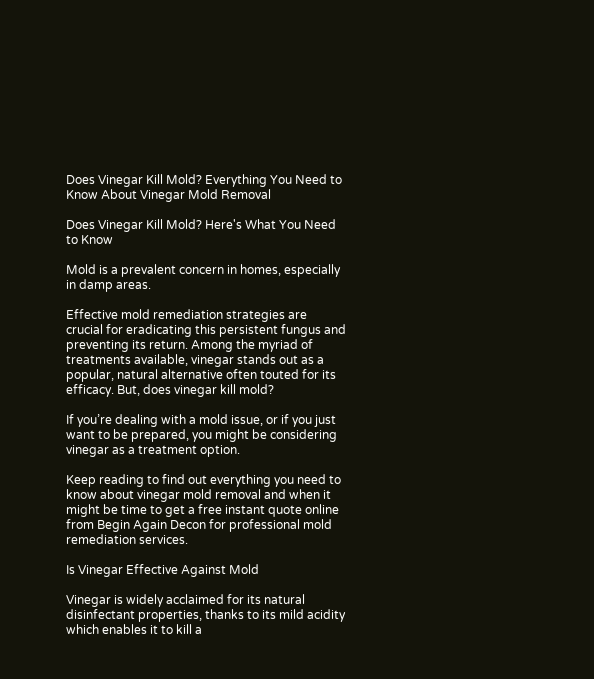Does Vinegar Kill Mold? Everything You Need to Know About Vinegar Mold Removal

Does Vinegar Kill Mold? Here's What You Need to Know

Mold is a prevalent concern in homes, especially in damp areas.

Effective mold remediation strategies are crucial for eradicating this persistent fungus and preventing its return. Among the myriad of treatments available, vinegar stands out as a popular, natural alternative often touted for its efficacy. But, does vinegar kill mold?

If you’re dealing with a mold issue, or if you just want to be prepared, you might be considering vinegar as a treatment option.

Keep reading to find out everything you need to know about vinegar mold removal and when it might be time to get a free instant quote online from Begin Again Decon for professional mold remediation services.

Is Vinegar Effective Against Mold

Vinegar is widely acclaimed for its natural disinfectant properties, thanks to its mild acidity which enables it to kill a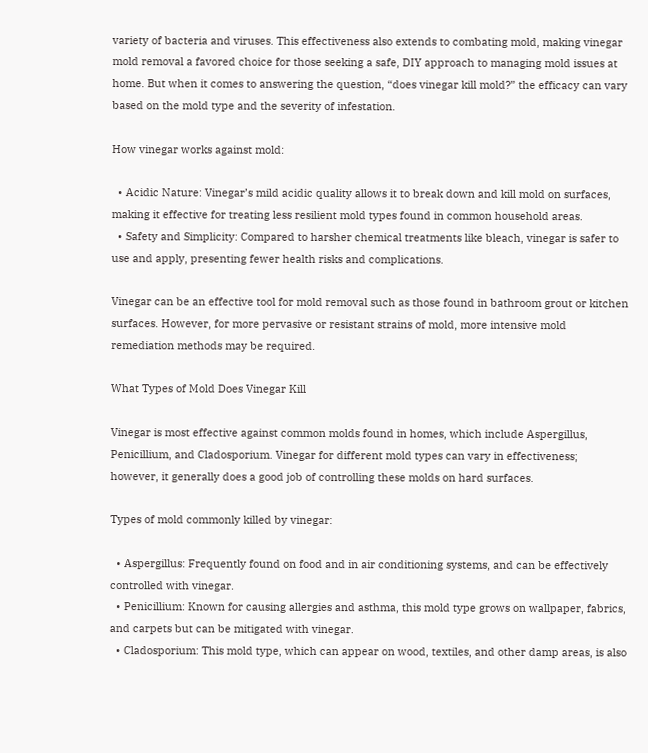variety of bacteria and viruses. This effectiveness also extends to combating mold, making vinegar mold removal a favored choice for those seeking a safe, DIY approach to managing mold issues at home. But when it comes to answering the question, “does vinegar kill mold?” the efficacy can vary based on the mold type and the severity of infestation.

How vinegar works against mold:

  • Acidic Nature: Vinegar’s mild acidic quality allows it to break down and kill mold on surfaces, making it effective for treating less resilient mold types found in common household areas.
  • Safety and Simplicity: Compared to harsher chemical treatments like bleach, vinegar is safer to use and apply, presenting fewer health risks and complications.

Vinegar can be an effective tool for mold removal such as those found in bathroom grout or kitchen surfaces. However, for more pervasive or resistant strains of mold, more intensive mold remediation methods may be required.

What Types of Mold Does Vinegar Kill

Vinegar is most effective against common molds found in homes, which include Aspergillus, Penicillium, and Cladosporium. Vinegar for different mold types can vary in effectiveness; however, it generally does a good job of controlling these molds on hard surfaces.

Types of mold commonly killed by vinegar:

  • Aspergillus: Frequently found on food and in air conditioning systems, and can be effectively controlled with vinegar.
  • Penicillium: Known for causing allergies and asthma, this mold type grows on wallpaper, fabrics, and carpets but can be mitigated with vinegar.
  • Cladosporium: This mold type, which can appear on wood, textiles, and other damp areas, is also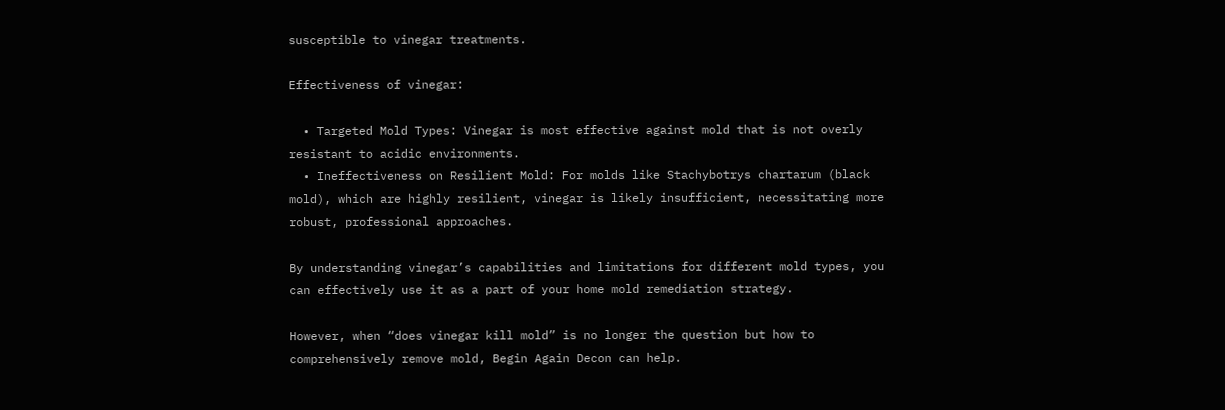susceptible to vinegar treatments.

Effectiveness of vinegar:

  • Targeted Mold Types: Vinegar is most effective against mold that is not overly resistant to acidic environments.
  • Ineffectiveness on Resilient Mold: For molds like Stachybotrys chartarum (black mold), which are highly resilient, vinegar is likely insufficient, necessitating more robust, professional approaches.

By understanding vinegar’s capabilities and limitations for different mold types, you can effectively use it as a part of your home mold remediation strategy.

However, when “does vinegar kill mold” is no longer the question but how to comprehensively remove mold, Begin Again Decon can help.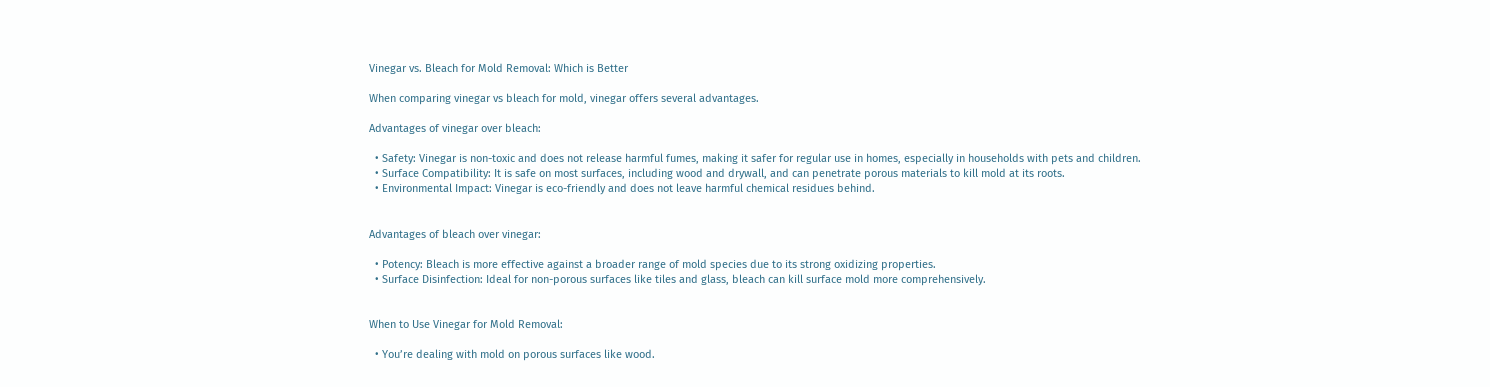Vinegar vs. Bleach for Mold Removal: Which is Better

When comparing vinegar vs bleach for mold, vinegar offers several advantages.

Advantages of vinegar over bleach:

  • Safety: Vinegar is non-toxic and does not release harmful fumes, making it safer for regular use in homes, especially in households with pets and children.
  • Surface Compatibility: It is safe on most surfaces, including wood and drywall, and can penetrate porous materials to kill mold at its roots.
  • Environmental Impact: Vinegar is eco-friendly and does not leave harmful chemical residues behind.


Advantages of bleach over vinegar:

  • Potency: Bleach is more effective against a broader range of mold species due to its strong oxidizing properties.
  • Surface Disinfection: Ideal for non-porous surfaces like tiles and glass, bleach can kill surface mold more comprehensively.


When to Use Vinegar for Mold Removal:

  • You’re dealing with mold on porous surfaces like wood.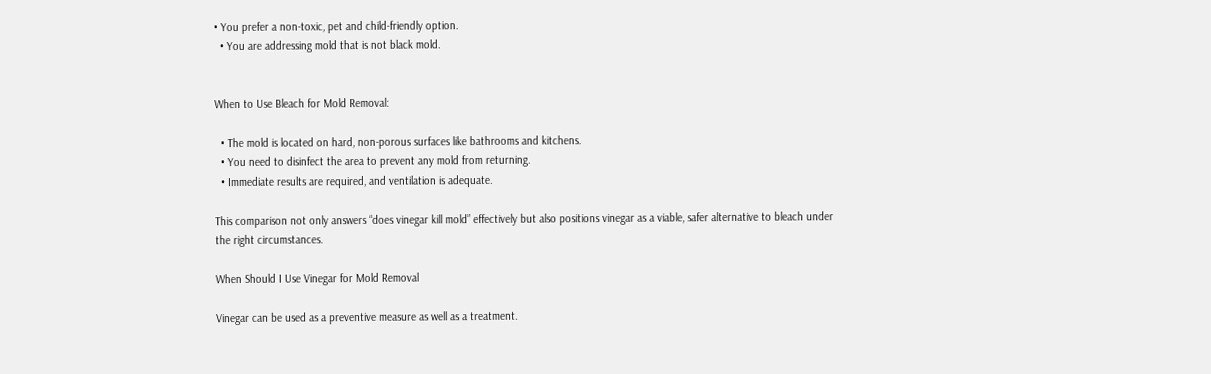• You prefer a non-toxic, pet and child-friendly option.
  • You are addressing mold that is not black mold.


When to Use Bleach for Mold Removal:

  • The mold is located on hard, non-porous surfaces like bathrooms and kitchens.
  • You need to disinfect the area to prevent any mold from returning.
  • Immediate results are required, and ventilation is adequate.

This comparison not only answers “does vinegar kill mold” effectively but also positions vinegar as a viable, safer alternative to bleach under the right circumstances.

When Should I Use Vinegar for Mold Removal

Vinegar can be used as a preventive measure as well as a treatment.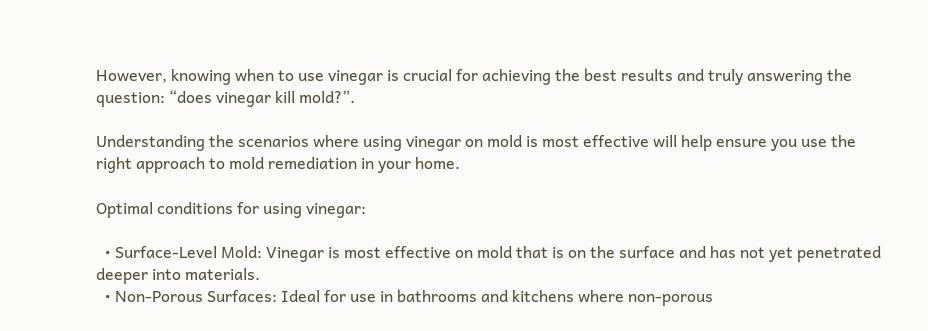However, knowing when to use vinegar is crucial for achieving the best results and truly answering the question: “does vinegar kill mold?”.

Understanding the scenarios where using vinegar on mold is most effective will help ensure you use the right approach to mold remediation in your home.

Optimal conditions for using vinegar:

  • Surface-Level Mold: Vinegar is most effective on mold that is on the surface and has not yet penetrated deeper into materials.
  • Non-Porous Surfaces: Ideal for use in bathrooms and kitchens where non-porous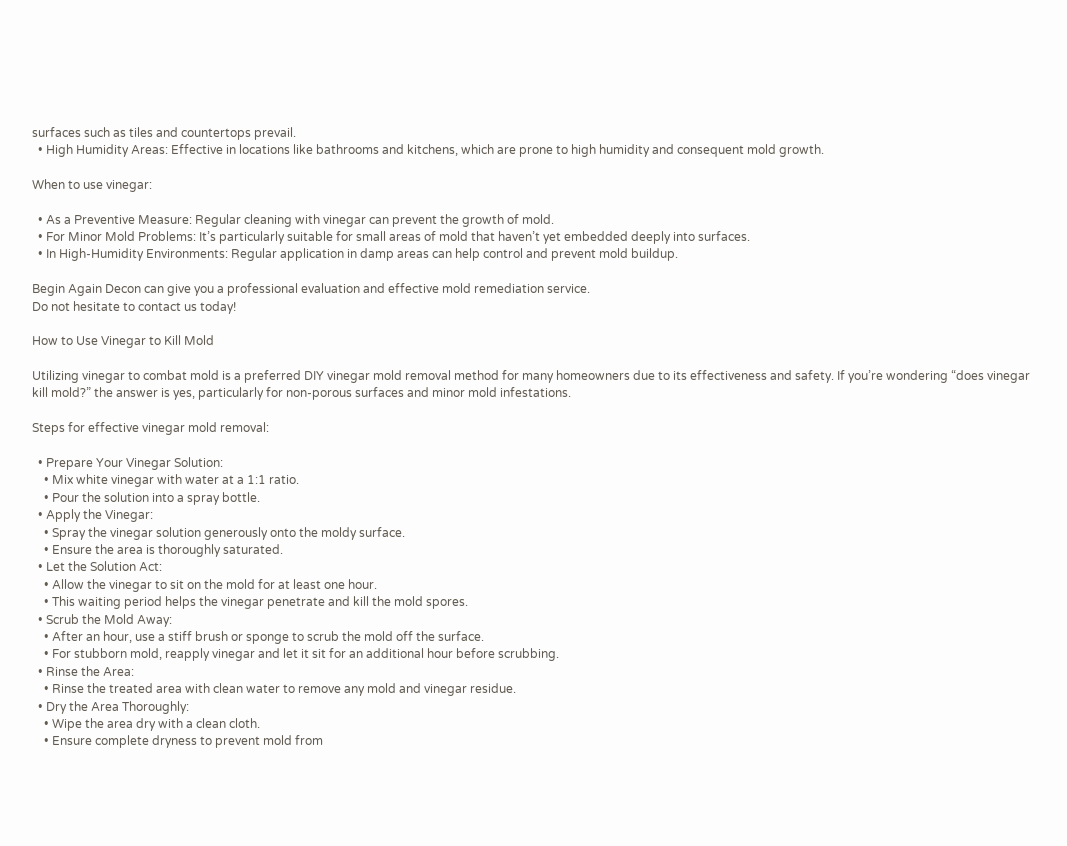surfaces such as tiles and countertops prevail.
  • High Humidity Areas: Effective in locations like bathrooms and kitchens, which are prone to high humidity and consequent mold growth.

When to use vinegar:

  • As a Preventive Measure: Regular cleaning with vinegar can prevent the growth of mold.
  • For Minor Mold Problems: It’s particularly suitable for small areas of mold that haven’t yet embedded deeply into surfaces.
  • In High-Humidity Environments: Regular application in damp areas can help control and prevent mold buildup.

Begin Again Decon can give you a professional evaluation and effective mold remediation service.
Do not hesitate to contact us today!

How to Use Vinegar to Kill Mold

Utilizing vinegar to combat mold is a preferred DIY vinegar mold removal method for many homeowners due to its effectiveness and safety. If you’re wondering “does vinegar kill mold?” the answer is yes, particularly for non-porous surfaces and minor mold infestations.

Steps for effective vinegar mold removal:

  • Prepare Your Vinegar Solution:
    • Mix white vinegar with water at a 1:1 ratio.
    • Pour the solution into a spray bottle.
  • Apply the Vinegar:
    • Spray the vinegar solution generously onto the moldy surface.
    • Ensure the area is thoroughly saturated.
  • Let the Solution Act:
    • Allow the vinegar to sit on the mold for at least one hour.
    • This waiting period helps the vinegar penetrate and kill the mold spores.
  • Scrub the Mold Away:
    • After an hour, use a stiff brush or sponge to scrub the mold off the surface.
    • For stubborn mold, reapply vinegar and let it sit for an additional hour before scrubbing.
  • Rinse the Area:
    • Rinse the treated area with clean water to remove any mold and vinegar residue.
  • Dry the Area Thoroughly:
    • Wipe the area dry with a clean cloth.
    • Ensure complete dryness to prevent mold from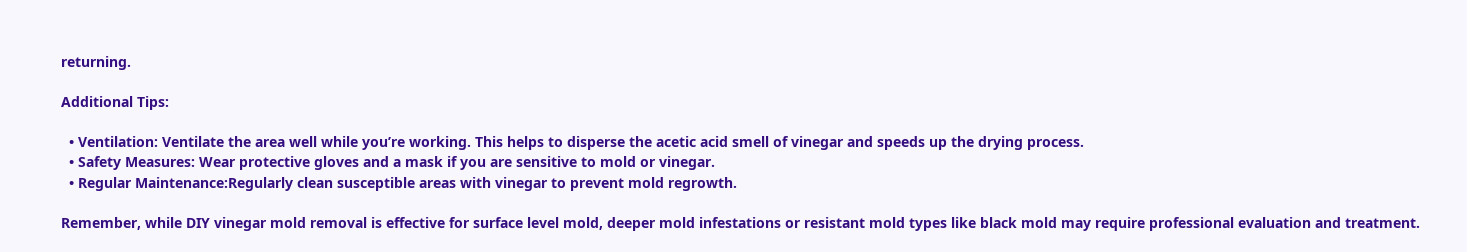returning.

Additional Tips:

  • Ventilation: Ventilate the area well while you’re working. This helps to disperse the acetic acid smell of vinegar and speeds up the drying process.
  • Safety Measures: Wear protective gloves and a mask if you are sensitive to mold or vinegar.
  • Regular Maintenance:Regularly clean susceptible areas with vinegar to prevent mold regrowth.

Remember, while DIY vinegar mold removal is effective for surface level mold, deeper mold infestations or resistant mold types like black mold may require professional evaluation and treatment.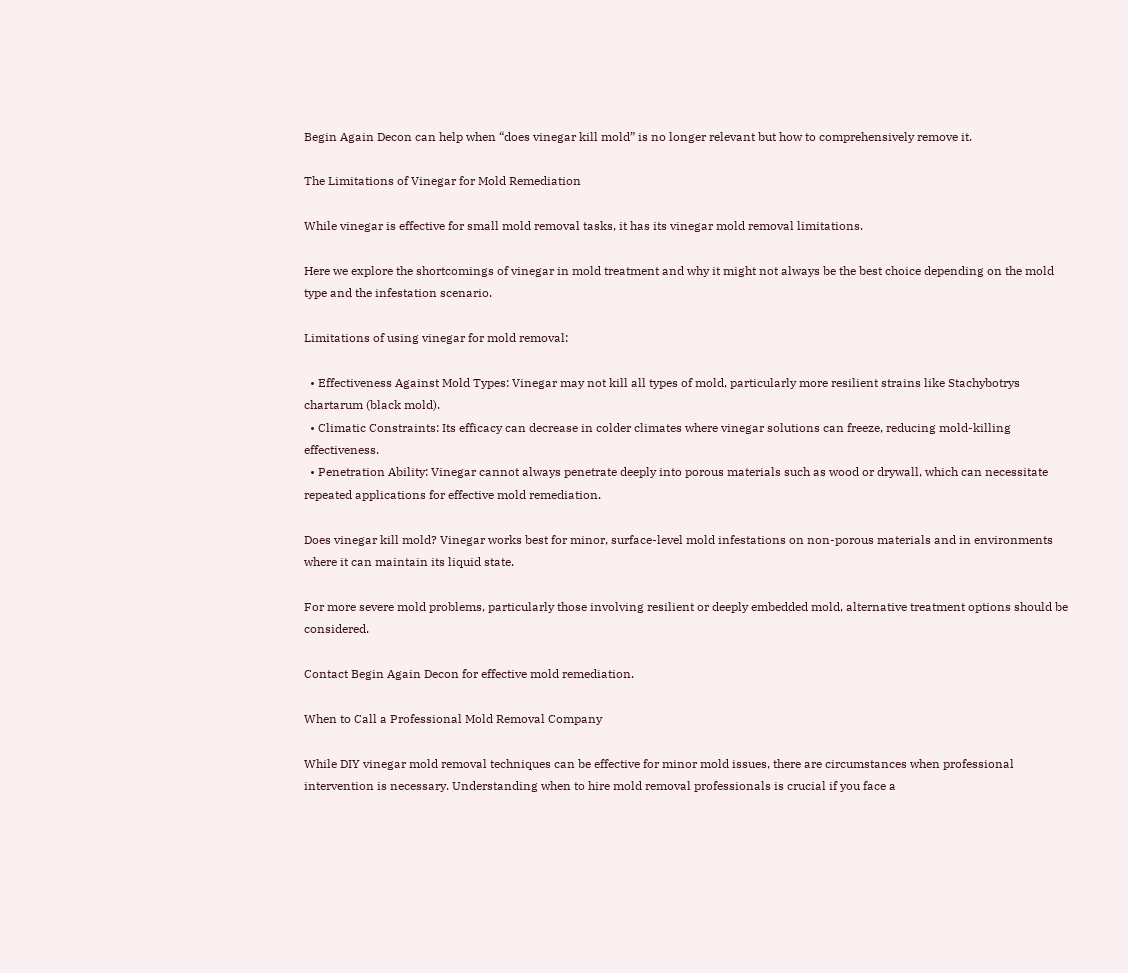Begin Again Decon can help when “does vinegar kill mold” is no longer relevant but how to comprehensively remove it.

The Limitations of Vinegar for Mold Remediation

While vinegar is effective for small mold removal tasks, it has its vinegar mold removal limitations.

Here we explore the shortcomings of vinegar in mold treatment and why it might not always be the best choice depending on the mold type and the infestation scenario.

Limitations of using vinegar for mold removal:

  • Effectiveness Against Mold Types: Vinegar may not kill all types of mold, particularly more resilient strains like Stachybotrys chartarum (black mold).
  • Climatic Constraints: Its efficacy can decrease in colder climates where vinegar solutions can freeze, reducing mold-killing effectiveness.
  • Penetration Ability: Vinegar cannot always penetrate deeply into porous materials such as wood or drywall, which can necessitate repeated applications for effective mold remediation.

Does vinegar kill mold? Vinegar works best for minor, surface-level mold infestations on non-porous materials and in environments where it can maintain its liquid state.

For more severe mold problems, particularly those involving resilient or deeply embedded mold, alternative treatment options should be considered.

Contact Begin Again Decon for effective mold remediation.

When to Call a Professional Mold Removal Company

While DIY vinegar mold removal techniques can be effective for minor mold issues, there are circumstances when professional intervention is necessary. Understanding when to hire mold removal professionals is crucial if you face a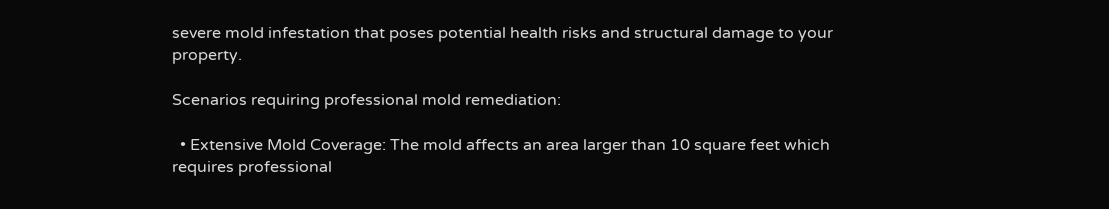severe mold infestation that poses potential health risks and structural damage to your property.

Scenarios requiring professional mold remediation:

  • Extensive Mold Coverage: The mold affects an area larger than 10 square feet which requires professional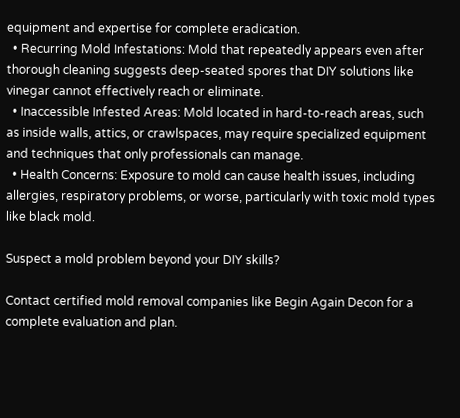equipment and expertise for complete eradication.
  • Recurring Mold Infestations: Mold that repeatedly appears even after thorough cleaning suggests deep-seated spores that DIY solutions like vinegar cannot effectively reach or eliminate.
  • Inaccessible Infested Areas: Mold located in hard-to-reach areas, such as inside walls, attics, or crawlspaces, may require specialized equipment and techniques that only professionals can manage.
  • Health Concerns: Exposure to mold can cause health issues, including allergies, respiratory problems, or worse, particularly with toxic mold types like black mold.

Suspect a mold problem beyond your DIY skills?

Contact certified mold removal companies like Begin Again Decon for a complete evaluation and plan.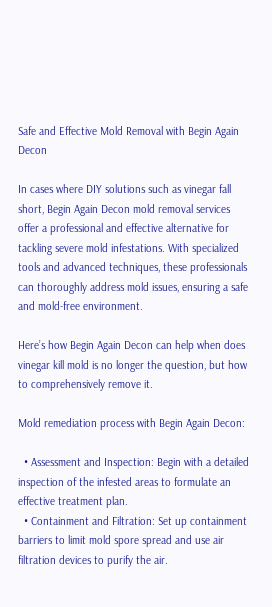Safe and Effective Mold Removal with Begin Again Decon

In cases where DIY solutions such as vinegar fall short, Begin Again Decon mold removal services offer a professional and effective alternative for tackling severe mold infestations. With specialized tools and advanced techniques, these professionals can thoroughly address mold issues, ensuring a safe and mold-free environment.

Here’s how Begin Again Decon can help when does vinegar kill mold is no longer the question, but how to comprehensively remove it.

Mold remediation process with Begin Again Decon:

  • Assessment and Inspection: Begin with a detailed inspection of the infested areas to formulate an effective treatment plan.
  • Containment and Filtration: Set up containment barriers to limit mold spore spread and use air filtration devices to purify the air.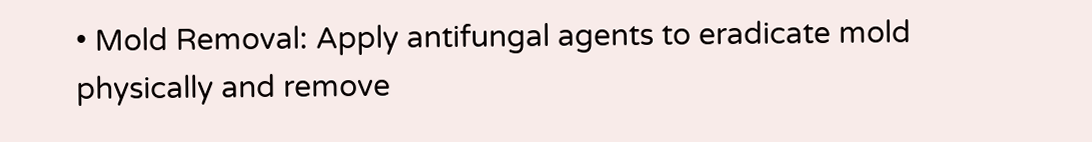• Mold Removal: Apply antifungal agents to eradicate mold physically and remove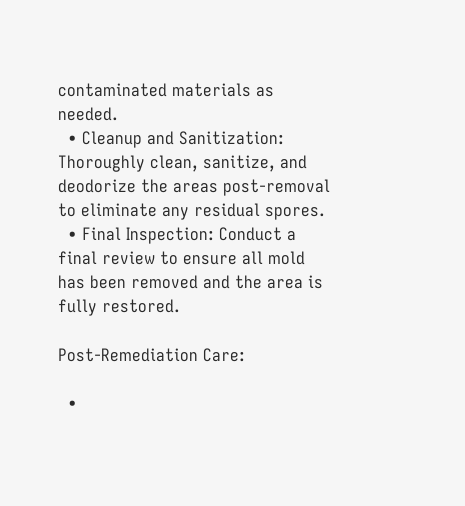contaminated materials as needed.
  • Cleanup and Sanitization: Thoroughly clean, sanitize, and deodorize the areas post-removal to eliminate any residual spores.
  • Final Inspection: Conduct a final review to ensure all mold has been removed and the area is fully restored.

Post-Remediation Care:

  •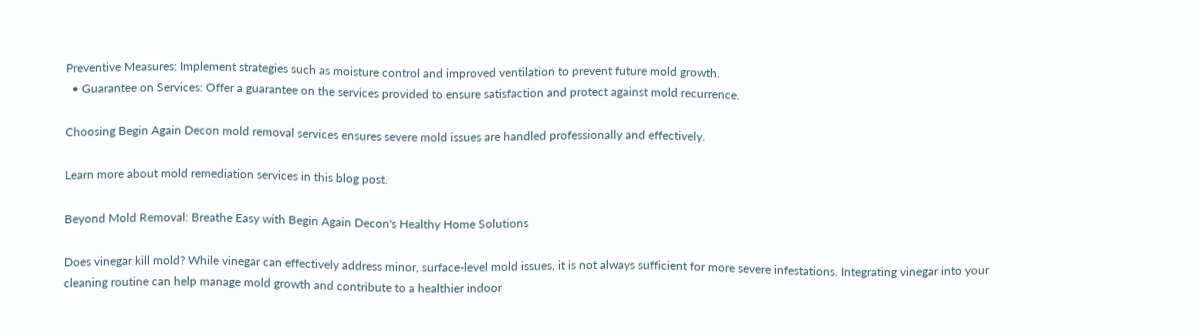Preventive Measures: Implement strategies such as moisture control and improved ventilation to prevent future mold growth.
  • Guarantee on Services: Offer a guarantee on the services provided to ensure satisfaction and protect against mold recurrence.

Choosing Begin Again Decon mold removal services ensures severe mold issues are handled professionally and effectively.

Learn more about mold remediation services in this blog post.

Beyond Mold Removal: Breathe Easy with Begin Again Decon's Healthy Home Solutions

Does vinegar kill mold? While vinegar can effectively address minor, surface-level mold issues, it is not always sufficient for more severe infestations. Integrating vinegar into your cleaning routine can help manage mold growth and contribute to a healthier indoor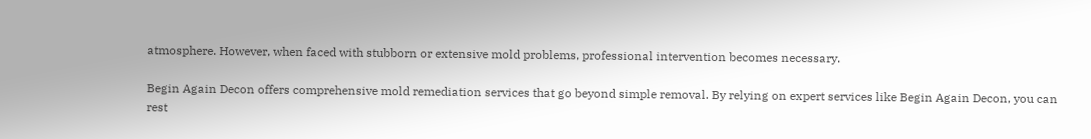atmosphere. However, when faced with stubborn or extensive mold problems, professional intervention becomes necessary.

Begin Again Decon offers comprehensive mold remediation services that go beyond simple removal. By relying on expert services like Begin Again Decon, you can rest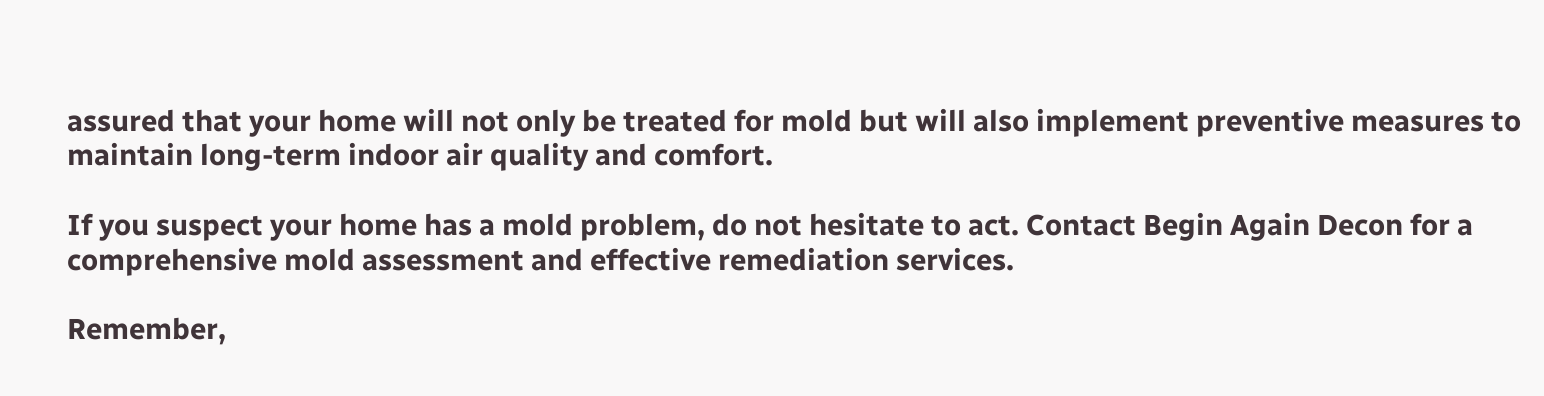assured that your home will not only be treated for mold but will also implement preventive measures to maintain long-term indoor air quality and comfort.

If you suspect your home has a mold problem, do not hesitate to act. Contact Begin Again Decon for a comprehensive mold assessment and effective remediation services.

Remember,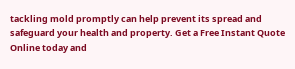tackling mold promptly can help prevent its spread and safeguard your health and property. Get a Free Instant Quote Online today and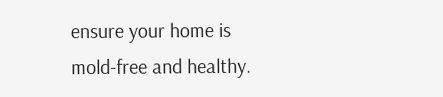ensure your home is mold-free and healthy.